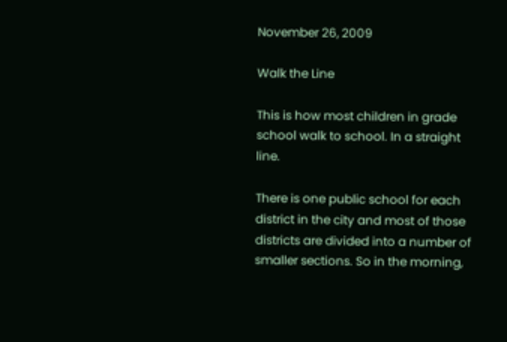November 26, 2009

Walk the Line

This is how most children in grade school walk to school. In a straight line.

There is one public school for each district in the city and most of those districts are divided into a number of smaller sections. So in the morning,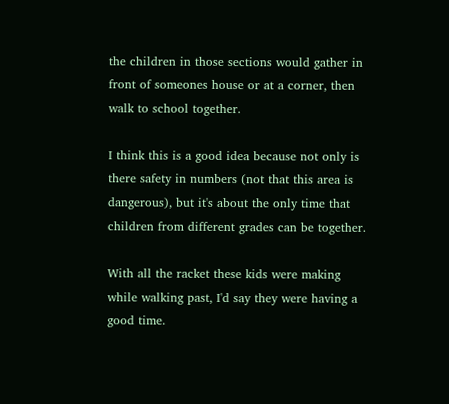the children in those sections would gather in front of someones house or at a corner, then walk to school together.

I think this is a good idea because not only is there safety in numbers (not that this area is dangerous), but it's about the only time that children from different grades can be together.

With all the racket these kids were making while walking past, I'd say they were having a good time.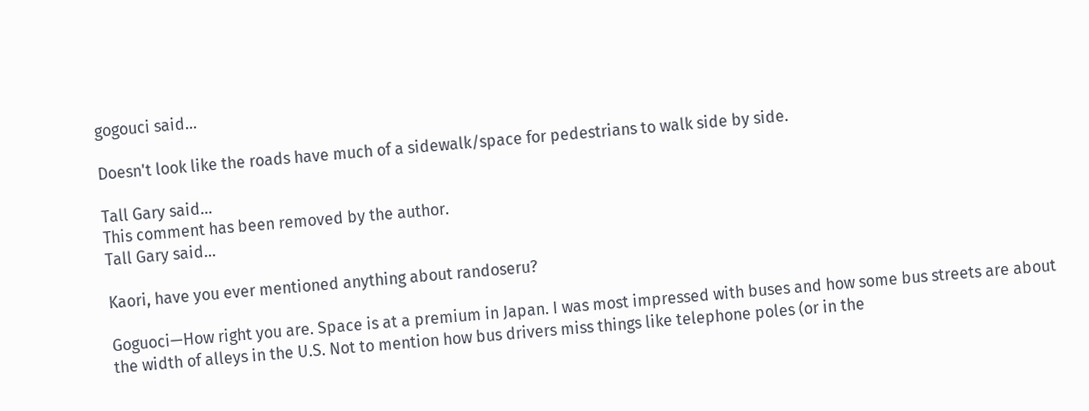gogouci said...

Doesn't look like the roads have much of a sidewalk/space for pedestrians to walk side by side.

Tall Gary said...
This comment has been removed by the author.
Tall Gary said...

Kaori, have you ever mentioned anything about randoseru?

Goguoci—How right you are. Space is at a premium in Japan. I was most impressed with buses and how some bus streets are about the width of alleys in the U.S. Not to mention how bus drivers miss things like telephone poles (or in the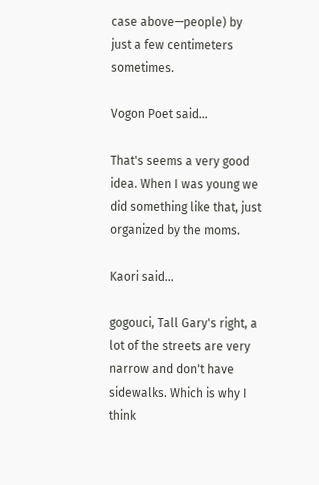case above—people) by just a few centimeters sometimes.

Vogon Poet said...

That's seems a very good idea. When I was young we did something like that, just organized by the moms.

Kaori said...

gogouci, Tall Gary's right, a lot of the streets are very narrow and don't have sidewalks. Which is why I think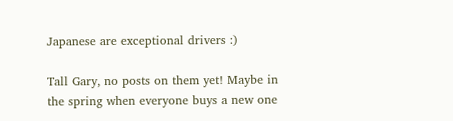Japanese are exceptional drivers :)

Tall Gary, no posts on them yet! Maybe in the spring when everyone buys a new one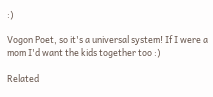:)

Vogon Poet, so it's a universal system! If I were a mom I'd want the kids together too :)

Related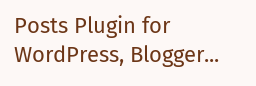Posts Plugin for WordPress, Blogger...